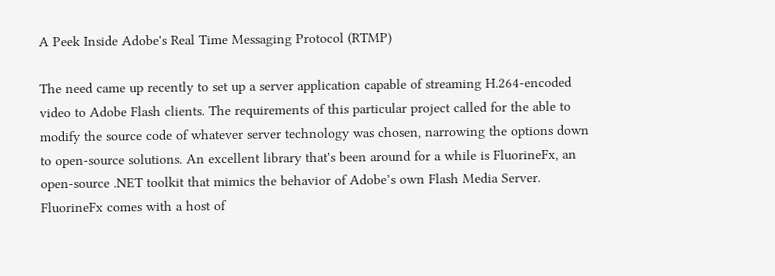A Peek Inside Adobe's Real Time Messaging Protocol (RTMP)

The need came up recently to set up a server application capable of streaming H.264-encoded video to Adobe Flash clients. The requirements of this particular project called for the able to modify the source code of whatever server technology was chosen, narrowing the options down to open-source solutions. An excellent library that's been around for a while is FluorineFx, an open-source .NET toolkit that mimics the behavior of Adobe’s own Flash Media Server. FluorineFx comes with a host of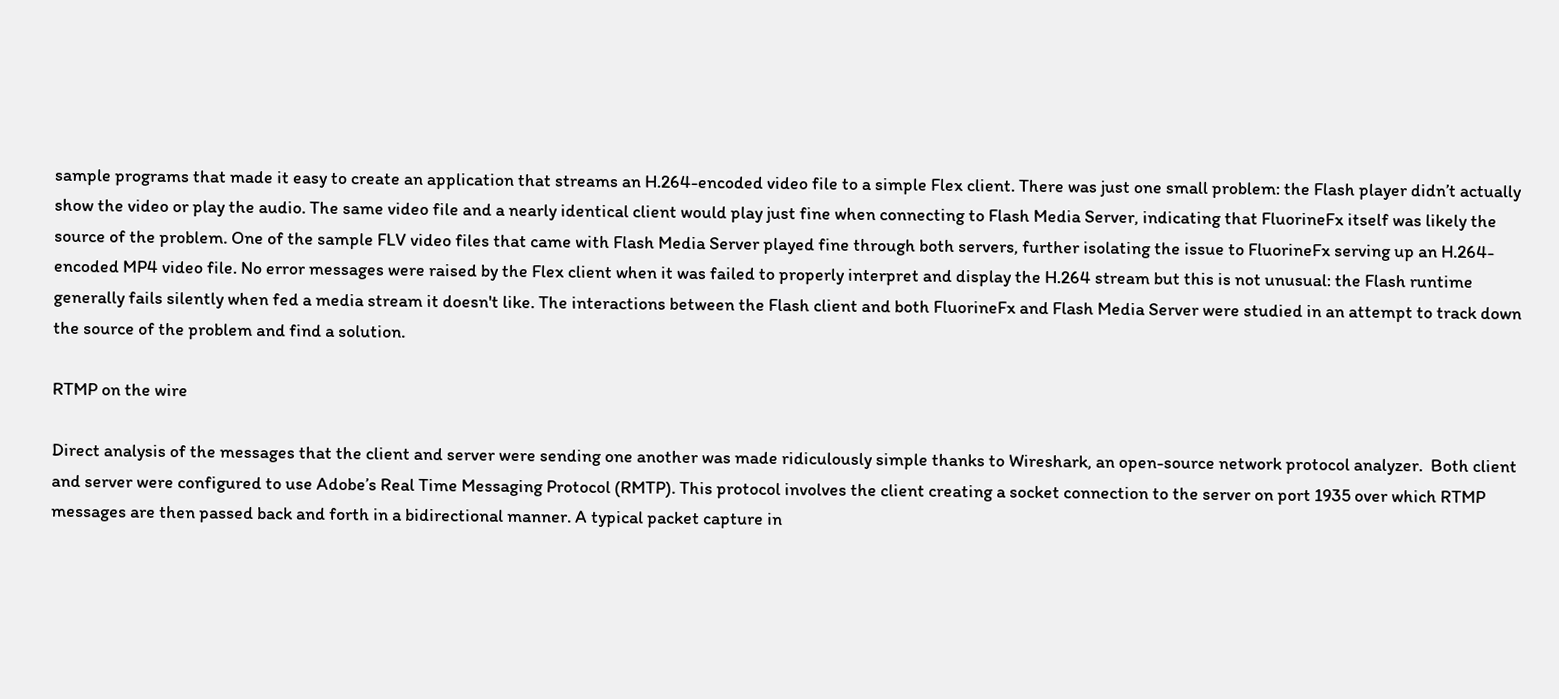sample programs that made it easy to create an application that streams an H.264-encoded video file to a simple Flex client. There was just one small problem: the Flash player didn’t actually show the video or play the audio. The same video file and a nearly identical client would play just fine when connecting to Flash Media Server, indicating that FluorineFx itself was likely the source of the problem. One of the sample FLV video files that came with Flash Media Server played fine through both servers, further isolating the issue to FluorineFx serving up an H.264-encoded MP4 video file. No error messages were raised by the Flex client when it was failed to properly interpret and display the H.264 stream but this is not unusual: the Flash runtime generally fails silently when fed a media stream it doesn't like. The interactions between the Flash client and both FluorineFx and Flash Media Server were studied in an attempt to track down the source of the problem and find a solution.

RTMP on the wire

Direct analysis of the messages that the client and server were sending one another was made ridiculously simple thanks to Wireshark, an open-source network protocol analyzer.  Both client and server were configured to use Adobe’s Real Time Messaging Protocol (RMTP). This protocol involves the client creating a socket connection to the server on port 1935 over which RTMP messages are then passed back and forth in a bidirectional manner. A typical packet capture in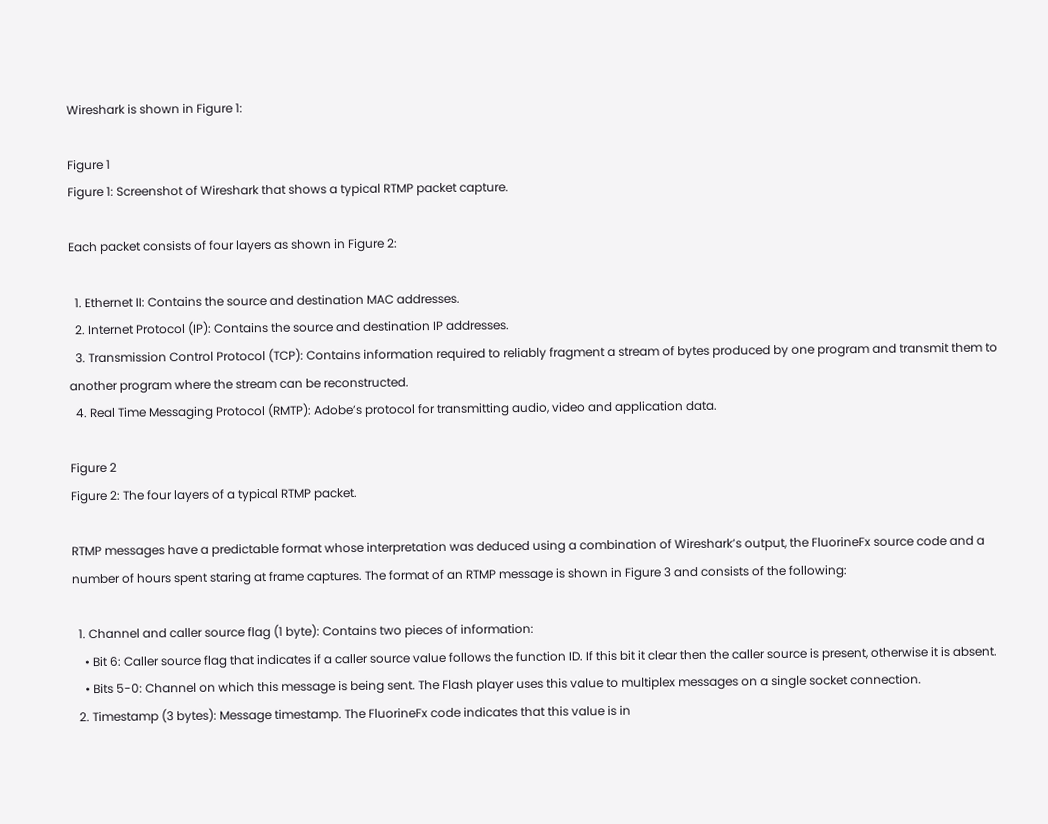Wireshark is shown in Figure 1:

Figure 1
Figure 1: Screenshot of Wireshark that shows a typical RTMP packet capture.

Each packet consists of four layers as shown in Figure 2:

  1. Ethernet II: Contains the source and destination MAC addresses.
  2. Internet Protocol (IP): Contains the source and destination IP addresses.
  3. Transmission Control Protocol (TCP): Contains information required to reliably fragment a stream of bytes produced by one program and transmit them to another program where the stream can be reconstructed.
  4. Real Time Messaging Protocol (RMTP): Adobe’s protocol for transmitting audio, video and application data.

Figure 2
Figure 2: The four layers of a typical RTMP packet.

RTMP messages have a predictable format whose interpretation was deduced using a combination of Wireshark’s output, the FluorineFx source code and a number of hours spent staring at frame captures. The format of an RTMP message is shown in Figure 3 and consists of the following:

  1. Channel and caller source flag (1 byte): Contains two pieces of information:
    • Bit 6: Caller source flag that indicates if a caller source value follows the function ID. If this bit it clear then the caller source is present, otherwise it is absent.
    • Bits 5-0: Channel on which this message is being sent. The Flash player uses this value to multiplex messages on a single socket connection.
  2. Timestamp (3 bytes): Message timestamp. The FluorineFx code indicates that this value is in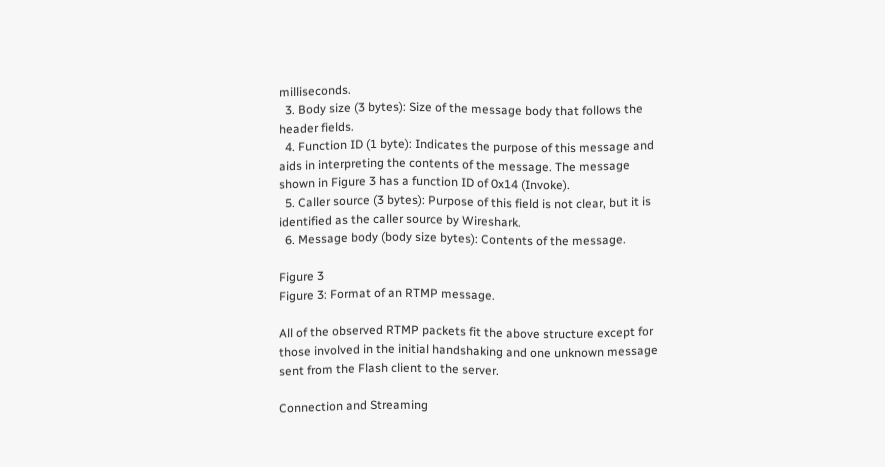milliseconds.
  3. Body size (3 bytes): Size of the message body that follows the header fields.
  4. Function ID (1 byte): Indicates the purpose of this message and aids in interpreting the contents of the message. The message shown in Figure 3 has a function ID of 0x14 (Invoke).
  5. Caller source (3 bytes): Purpose of this field is not clear, but it is identified as the caller source by Wireshark.
  6. Message body (body size bytes): Contents of the message.

Figure 3
Figure 3: Format of an RTMP message.

All of the observed RTMP packets fit the above structure except for those involved in the initial handshaking and one unknown message sent from the Flash client to the server.

Connection and Streaming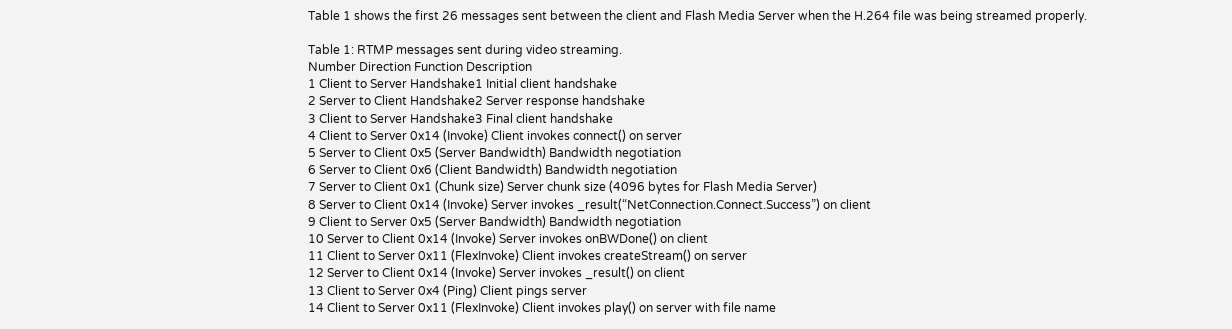Table 1 shows the first 26 messages sent between the client and Flash Media Server when the H.264 file was being streamed properly.

Table 1: RTMP messages sent during video streaming.
Number Direction Function Description
1 Client to Server Handshake1 Initial client handshake
2 Server to Client Handshake2 Server response handshake
3 Client to Server Handshake3 Final client handshake
4 Client to Server 0x14 (Invoke) Client invokes connect() on server
5 Server to Client 0x5 (Server Bandwidth) Bandwidth negotiation
6 Server to Client 0x6 (Client Bandwidth) Bandwidth negotiation
7 Server to Client 0x1 (Chunk size) Server chunk size (4096 bytes for Flash Media Server)
8 Server to Client 0x14 (Invoke) Server invokes _result(“NetConnection.Connect.Success”) on client
9 Client to Server 0x5 (Server Bandwidth) Bandwidth negotiation
10 Server to Client 0x14 (Invoke) Server invokes onBWDone() on client
11 Client to Server 0x11 (FlexInvoke) Client invokes createStream() on server
12 Server to Client 0x14 (Invoke) Server invokes _result() on client
13 Client to Server 0x4 (Ping) Client pings server
14 Client to Server 0x11 (FlexInvoke) Client invokes play() on server with file name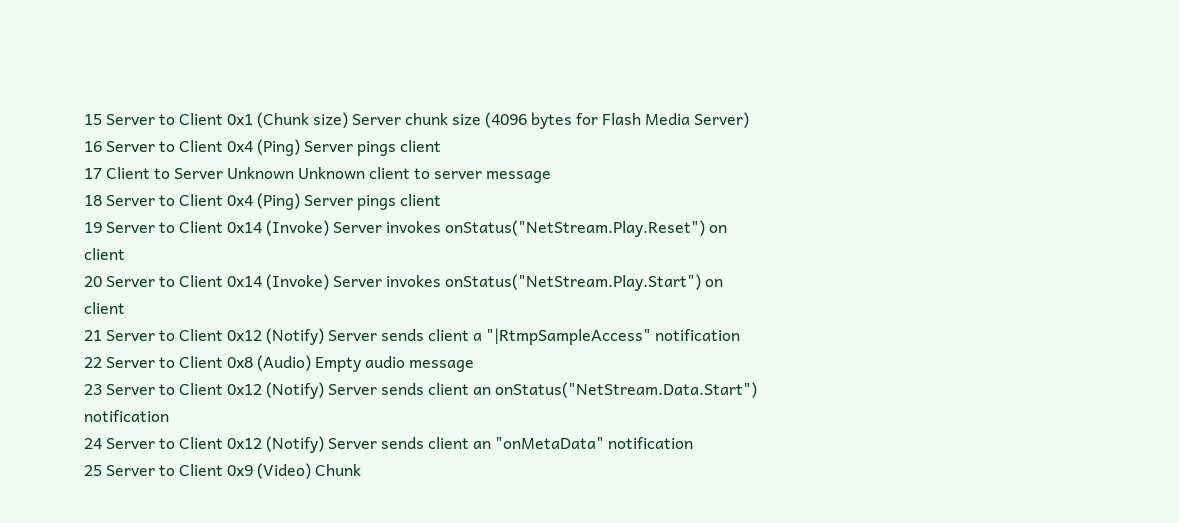15 Server to Client 0x1 (Chunk size) Server chunk size (4096 bytes for Flash Media Server)
16 Server to Client 0x4 (Ping) Server pings client
17 Client to Server Unknown Unknown client to server message
18 Server to Client 0x4 (Ping) Server pings client
19 Server to Client 0x14 (Invoke) Server invokes onStatus("NetStream.Play.Reset") on client
20 Server to Client 0x14 (Invoke) Server invokes onStatus("NetStream.Play.Start") on client
21 Server to Client 0x12 (Notify) Server sends client a "|RtmpSampleAccess" notification
22 Server to Client 0x8 (Audio) Empty audio message
23 Server to Client 0x12 (Notify) Server sends client an onStatus("NetStream.Data.Start") notification
24 Server to Client 0x12 (Notify) Server sends client an "onMetaData" notification
25 Server to Client 0x9 (Video) Chunk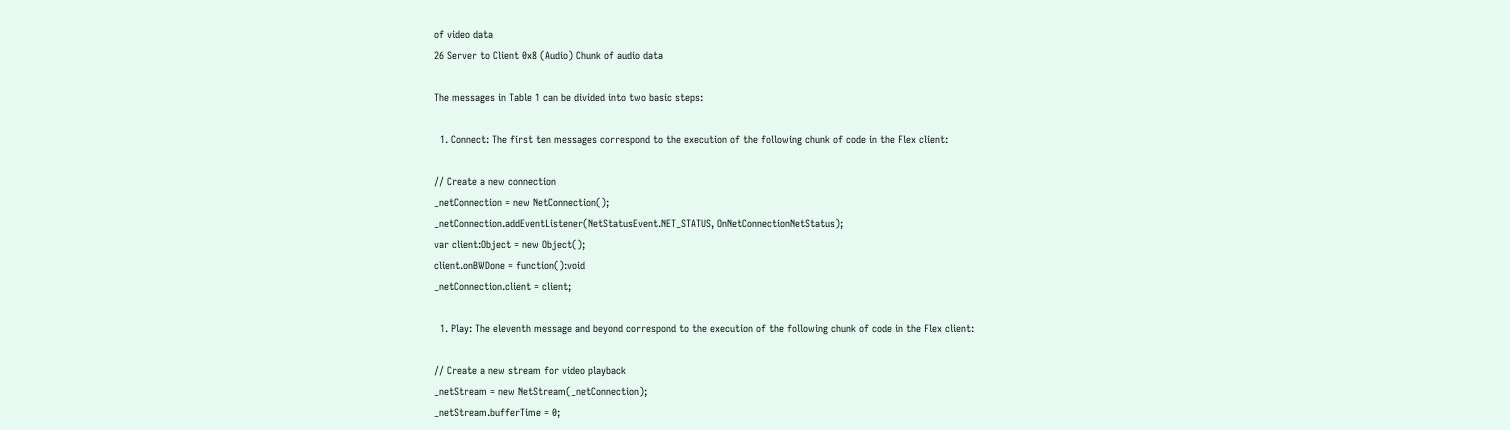of video data
26 Server to Client 0x8 (Audio) Chunk of audio data

The messages in Table 1 can be divided into two basic steps:

  1. Connect: The first ten messages correspond to the execution of the following chunk of code in the Flex client:

// Create a new connection
_netConnection = new NetConnection();
_netConnection.addEventListener(NetStatusEvent.NET_STATUS, OnNetConnectionNetStatus);
var client:Object = new Object();
client.onBWDone = function():void
_netConnection.client = client;

  1. Play: The eleventh message and beyond correspond to the execution of the following chunk of code in the Flex client:

// Create a new stream for video playback
_netStream = new NetStream(_netConnection);
_netStream.bufferTime = 0;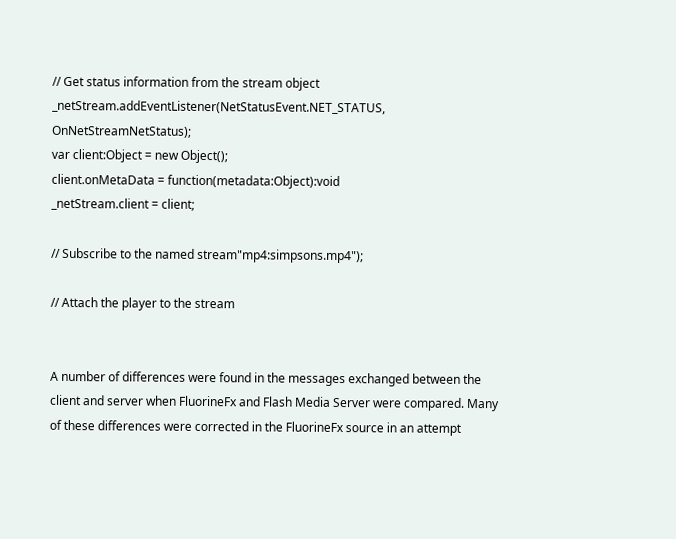// Get status information from the stream object
_netStream.addEventListener(NetStatusEvent.NET_STATUS, OnNetStreamNetStatus);
var client:Object = new Object();
client.onMetaData = function(metadata:Object):void
_netStream.client = client;

// Subscribe to the named stream"mp4:simpsons.mp4");

// Attach the player to the stream


A number of differences were found in the messages exchanged between the client and server when FluorineFx and Flash Media Server were compared. Many of these differences were corrected in the FluorineFx source in an attempt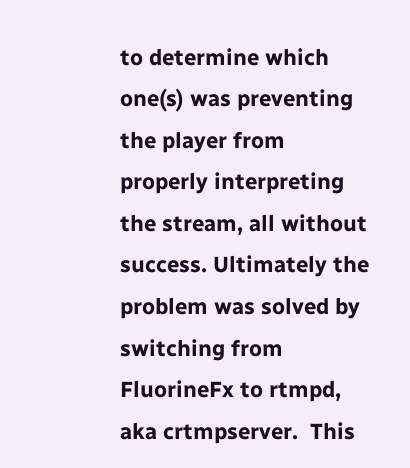to determine which one(s) was preventing the player from properly interpreting the stream, all without success. Ultimately the problem was solved by switching from FluorineFx to rtmpd, aka crtmpserver.  This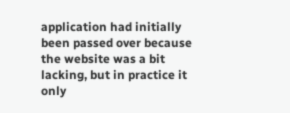application had initially been passed over because the website was a bit lacking, but in practice it only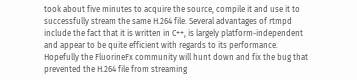took about five minutes to acquire the source, compile it and use it to successfully stream the same H.264 file. Several advantages of rtmpd include the fact that it is written in C++, is largely platform-independent and appear to be quite efficient with regards to its performance. Hopefully the FluorineFx community will hunt down and fix the bug that prevented the H.264 file from streaming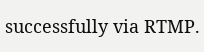successfully via RTMP.